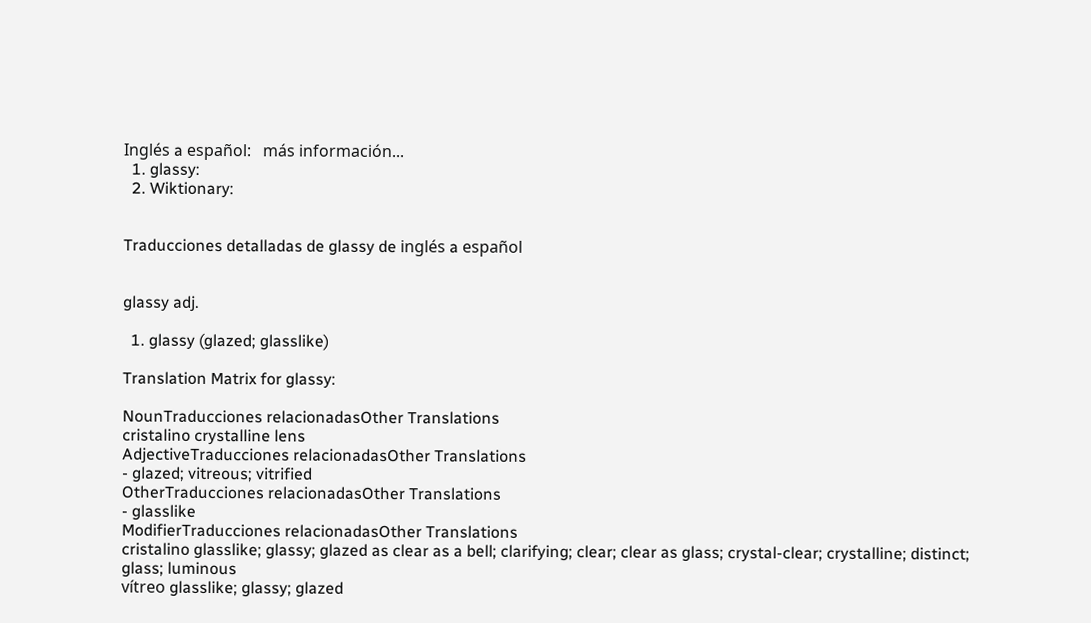Inglés a español:   más información...
  1. glassy:
  2. Wiktionary:


Traducciones detalladas de glassy de inglés a español


glassy adj.

  1. glassy (glazed; glasslike)

Translation Matrix for glassy:

NounTraducciones relacionadasOther Translations
cristalino crystalline lens
AdjectiveTraducciones relacionadasOther Translations
- glazed; vitreous; vitrified
OtherTraducciones relacionadasOther Translations
- glasslike
ModifierTraducciones relacionadasOther Translations
cristalino glasslike; glassy; glazed as clear as a bell; clarifying; clear; clear as glass; crystal-clear; crystalline; distinct; glass; luminous
vítreo glasslike; glassy; glazed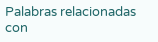Palabras relacionadas con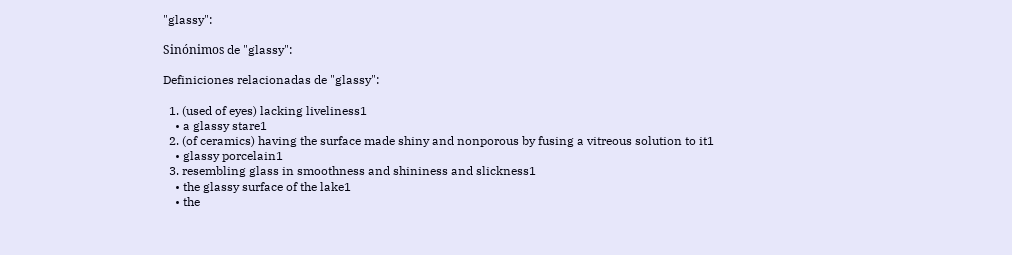"glassy":

Sinónimos de "glassy":

Definiciones relacionadas de "glassy":

  1. (used of eyes) lacking liveliness1
    • a glassy stare1
  2. (of ceramics) having the surface made shiny and nonporous by fusing a vitreous solution to it1
    • glassy porcelain1
  3. resembling glass in smoothness and shininess and slickness1
    • the glassy surface of the lake1
    • the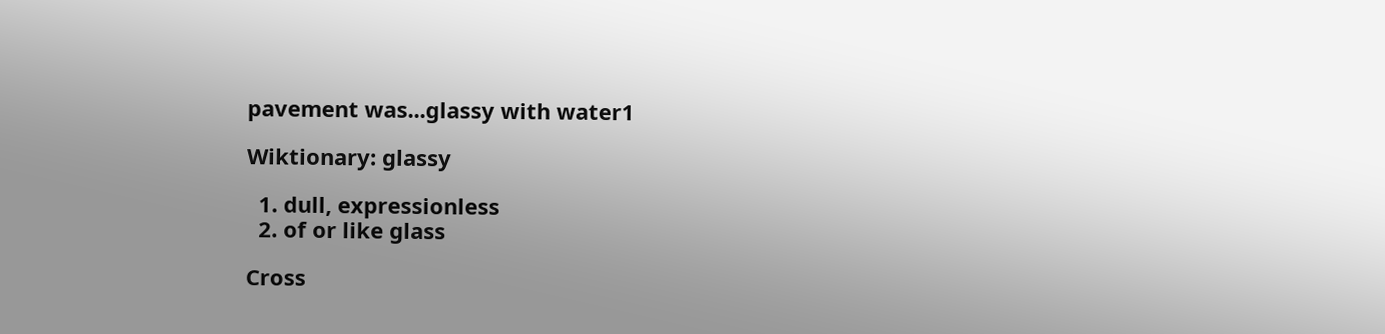pavement was...glassy with water1

Wiktionary: glassy

  1. dull, expressionless
  2. of or like glass

Cross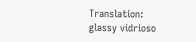Translation:
glassy vidrioso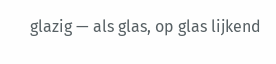glazig — als glas, op glas lijkend